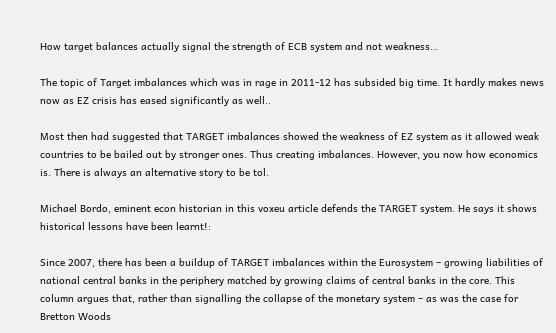How target balances actually signal the strength of ECB system and not weakness…

The topic of Target imbalances which was in rage in 2011-12 has subsided big time. It hardly makes news now as EZ crisis has eased significantly as well..

Most then had suggested that TARGET imbalances showed the weakness of EZ system as it allowed weak countries to be bailed out by stronger ones. Thus creating imbalances. However, you now how economics is. There is always an alternative story to be tol.

Michael Bordo, eminent econ historian in this voxeu article defends the TARGET system. He says it shows historical lessons have been learnt!:

Since 2007, there has been a buildup of TARGET imbalances within the Eurosystem – growing liabilities of national central banks in the periphery matched by growing claims of central banks in the core. This column argues that, rather than signalling the collapse of the monetary system – as was the case for Bretton Woods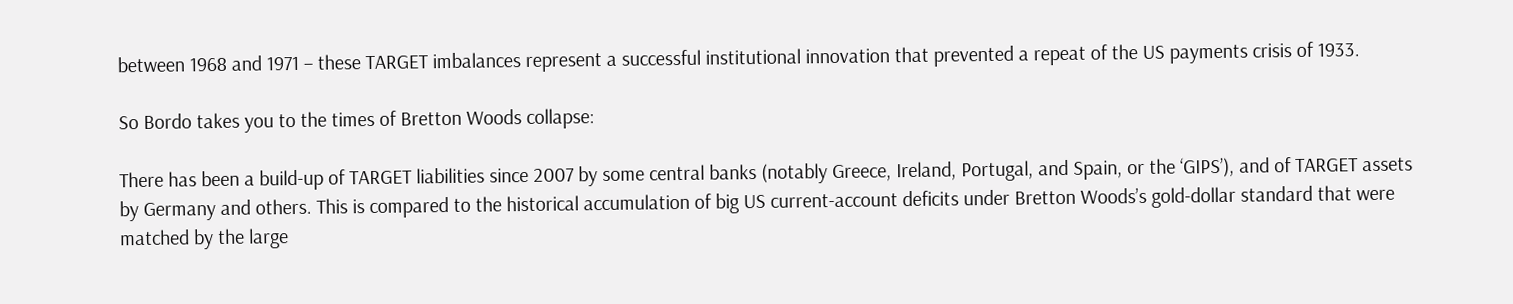between 1968 and 1971 – these TARGET imbalances represent a successful institutional innovation that prevented a repeat of the US payments crisis of 1933.

So Bordo takes you to the times of Bretton Woods collapse:

There has been a build-up of TARGET liabilities since 2007 by some central banks (notably Greece, Ireland, Portugal, and Spain, or the ‘GIPS’), and of TARGET assets by Germany and others. This is compared to the historical accumulation of big US current-account deficits under Bretton Woods’s gold-dollar standard that were matched by the large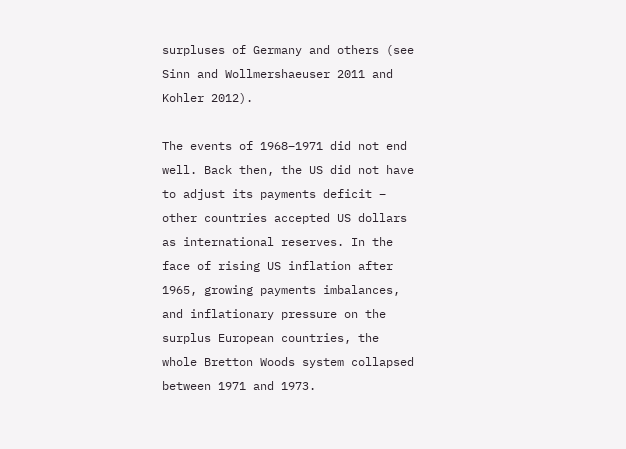surpluses of Germany and others (see Sinn and Wollmershaeuser 2011 and Kohler 2012).

The events of 1968–1971 did not end well. Back then, the US did not have to adjust its payments deficit – other countries accepted US dollars as international reserves. In the face of rising US inflation after 1965, growing payments imbalances, and inflationary pressure on the surplus European countries, the whole Bretton Woods system collapsed between 1971 and 1973.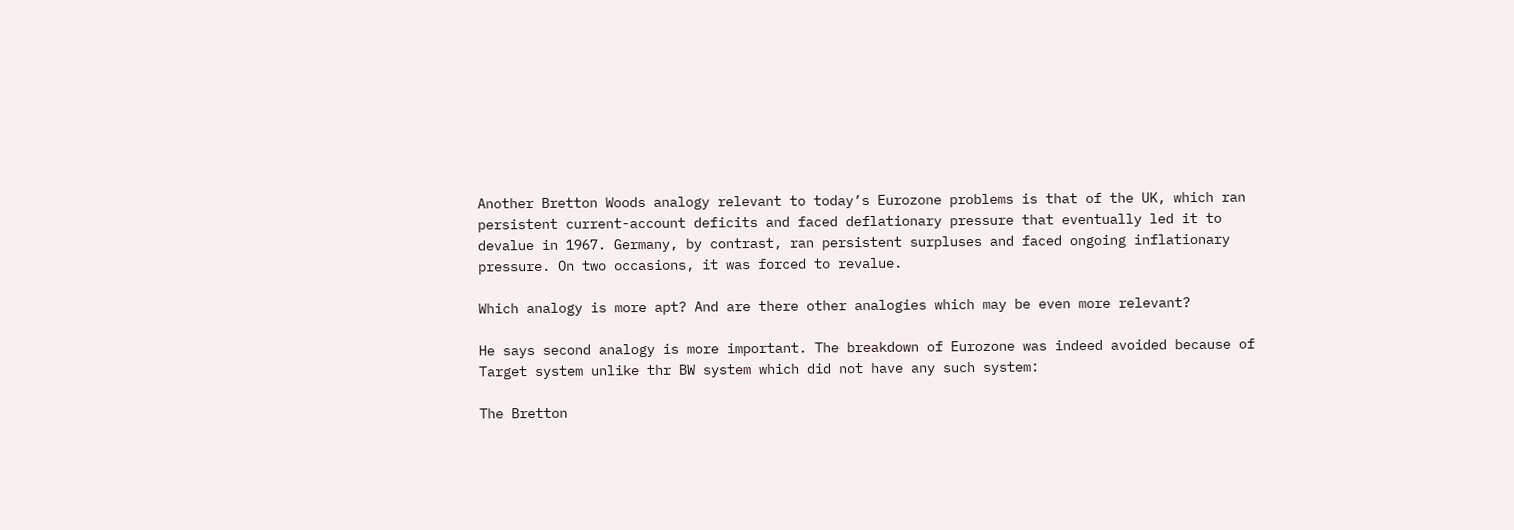Another Bretton Woods analogy relevant to today’s Eurozone problems is that of the UK, which ran persistent current-account deficits and faced deflationary pressure that eventually led it to devalue in 1967. Germany, by contrast, ran persistent surpluses and faced ongoing inflationary pressure. On two occasions, it was forced to revalue.

Which analogy is more apt? And are there other analogies which may be even more relevant?

He says second analogy is more important. The breakdown of Eurozone was indeed avoided because of Target system unlike thr BW system which did not have any such system:

The Bretton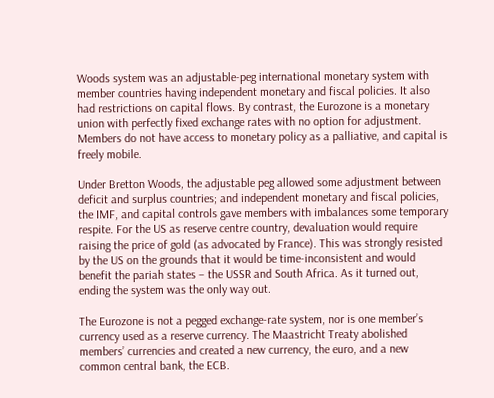Woods system was an adjustable-peg international monetary system with member countries having independent monetary and fiscal policies. It also had restrictions on capital flows. By contrast, the Eurozone is a monetary union with perfectly fixed exchange rates with no option for adjustment. Members do not have access to monetary policy as a palliative, and capital is freely mobile.

Under Bretton Woods, the adjustable peg allowed some adjustment between deficit and surplus countries; and independent monetary and fiscal policies, the IMF, and capital controls gave members with imbalances some temporary respite. For the US as reserve centre country, devaluation would require raising the price of gold (as advocated by France). This was strongly resisted by the US on the grounds that it would be time-inconsistent and would benefit the pariah states – the USSR and South Africa. As it turned out, ending the system was the only way out.

The Eurozone is not a pegged exchange-rate system, nor is one member’s currency used as a reserve currency. The Maastricht Treaty abolished members’ currencies and created a new currency, the euro, and a new common central bank, the ECB.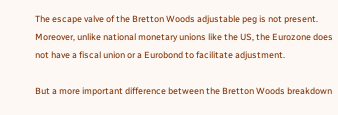The escape valve of the Bretton Woods adjustable peg is not present. Moreover, unlike national monetary unions like the US, the Eurozone does not have a fiscal union or a Eurobond to facilitate adjustment.

But a more important difference between the Bretton Woods breakdown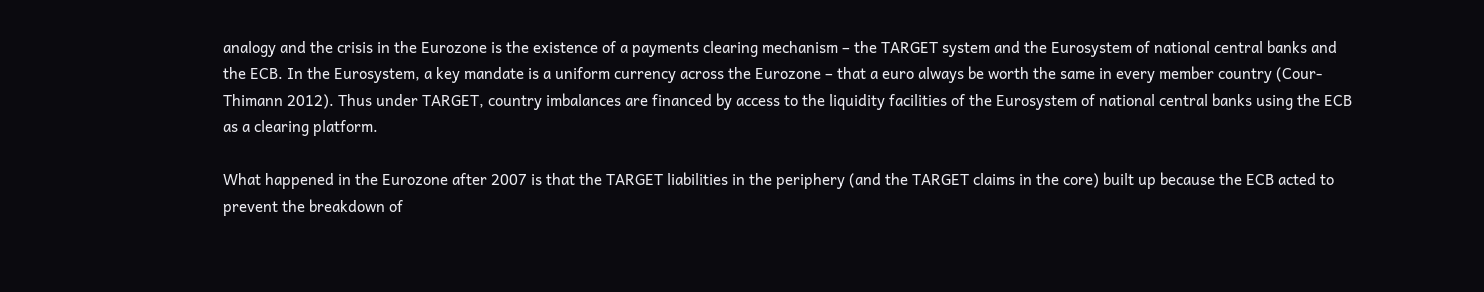analogy and the crisis in the Eurozone is the existence of a payments clearing mechanism – the TARGET system and the Eurosystem of national central banks and the ECB. In the Eurosystem, a key mandate is a uniform currency across the Eurozone – that a euro always be worth the same in every member country (Cour-Thimann 2012). Thus under TARGET, country imbalances are financed by access to the liquidity facilities of the Eurosystem of national central banks using the ECB as a clearing platform.

What happened in the Eurozone after 2007 is that the TARGET liabilities in the periphery (and the TARGET claims in the core) built up because the ECB acted to prevent the breakdown of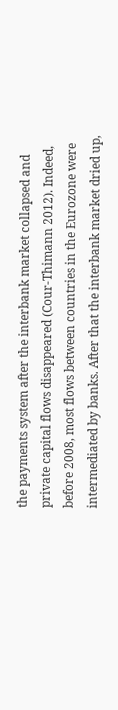the payments system after the interbank market collapsed and private capital flows disappeared (Cour-Thimann 2012). Indeed, before 2008, most flows between countries in the Eurozone were intermediated by banks. After that the interbank market dried up,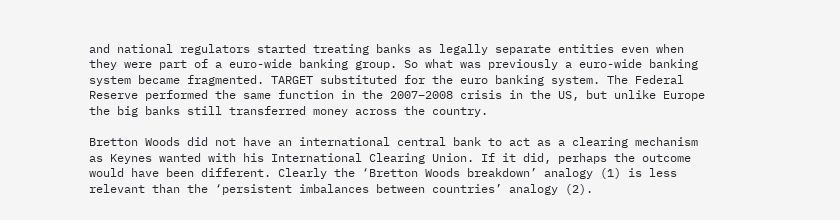and national regulators started treating banks as legally separate entities even when they were part of a euro-wide banking group. So what was previously a euro-wide banking system became fragmented. TARGET substituted for the euro banking system. The Federal Reserve performed the same function in the 2007–2008 crisis in the US, but unlike Europe the big banks still transferred money across the country.

Bretton Woods did not have an international central bank to act as a clearing mechanism as Keynes wanted with his International Clearing Union. If it did, perhaps the outcome would have been different. Clearly the ‘Bretton Woods breakdown’ analogy (1) is less relevant than the ‘persistent imbalances between countries’ analogy (2).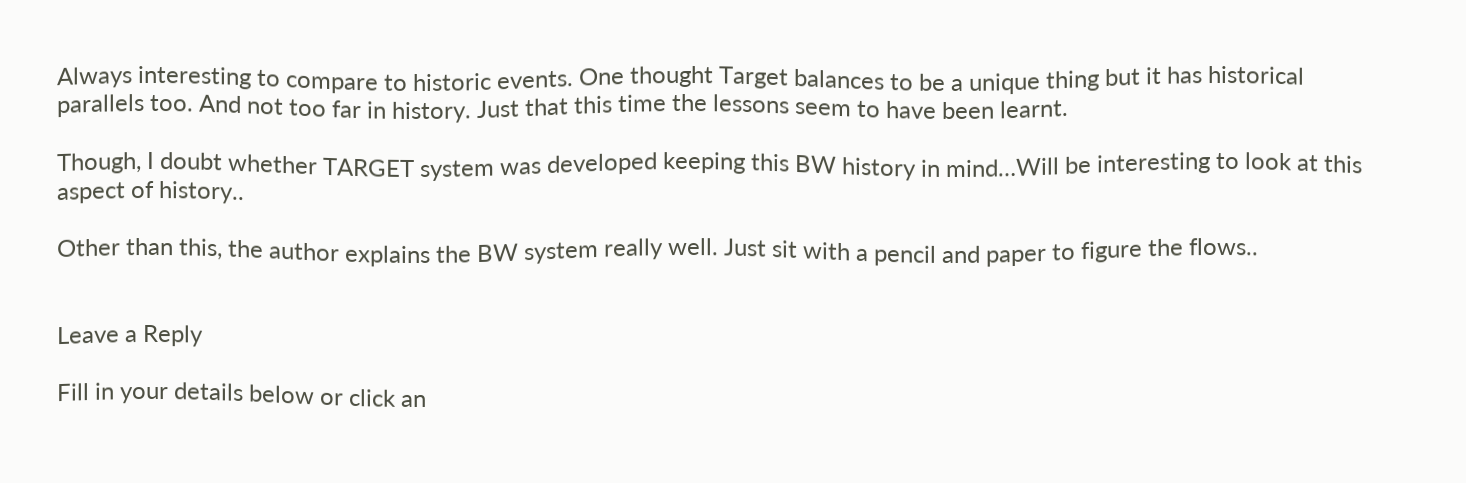Always interesting to compare to historic events. One thought Target balances to be a unique thing but it has historical parallels too. And not too far in history. Just that this time the lessons seem to have been learnt.

Though, I doubt whether TARGET system was developed keeping this BW history in mind…Will be interesting to look at this aspect of history..

Other than this, the author explains the BW system really well. Just sit with a pencil and paper to figure the flows..


Leave a Reply

Fill in your details below or click an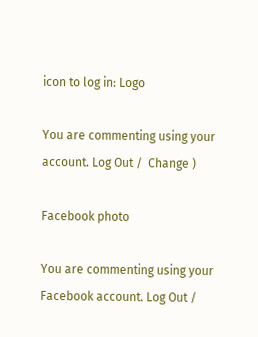icon to log in: Logo

You are commenting using your account. Log Out /  Change )

Facebook photo

You are commenting using your Facebook account. Log Out /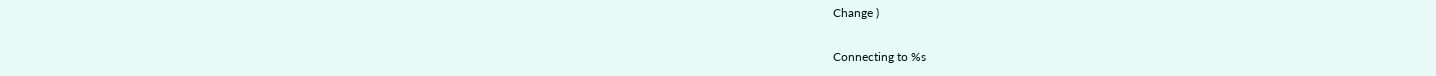Change )

Connecting to %s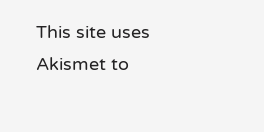This site uses Akismet to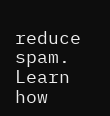reduce spam. Learn how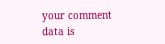your comment data is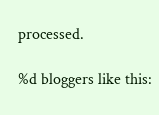processed.

%d bloggers like this: